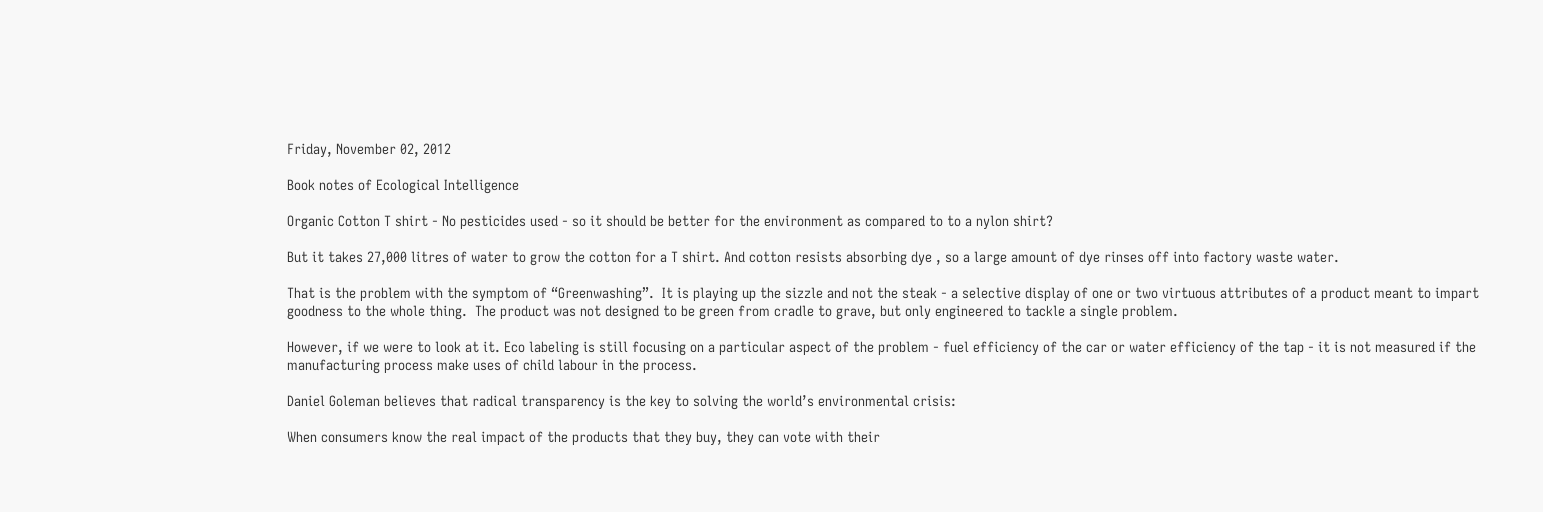Friday, November 02, 2012

Book notes of Ecological Intelligence

Organic Cotton T shirt - No pesticides used - so it should be better for the environment as compared to to a nylon shirt?

But it takes 27,000 litres of water to grow the cotton for a T shirt. And cotton resists absorbing dye , so a large amount of dye rinses off into factory waste water.

That is the problem with the symptom of “Greenwashing”.  It is playing up the sizzle and not the steak - a selective display of one or two virtuous attributes of a product meant to impart goodness to the whole thing.  The product was not designed to be green from cradle to grave, but only engineered to tackle a single problem.

However, if we were to look at it. Eco labeling is still focusing on a particular aspect of the problem - fuel efficiency of the car or water efficiency of the tap - it is not measured if the manufacturing process make uses of child labour in the process.

Daniel Goleman believes that radical transparency is the key to solving the world’s environmental crisis:

When consumers know the real impact of the products that they buy, they can vote with their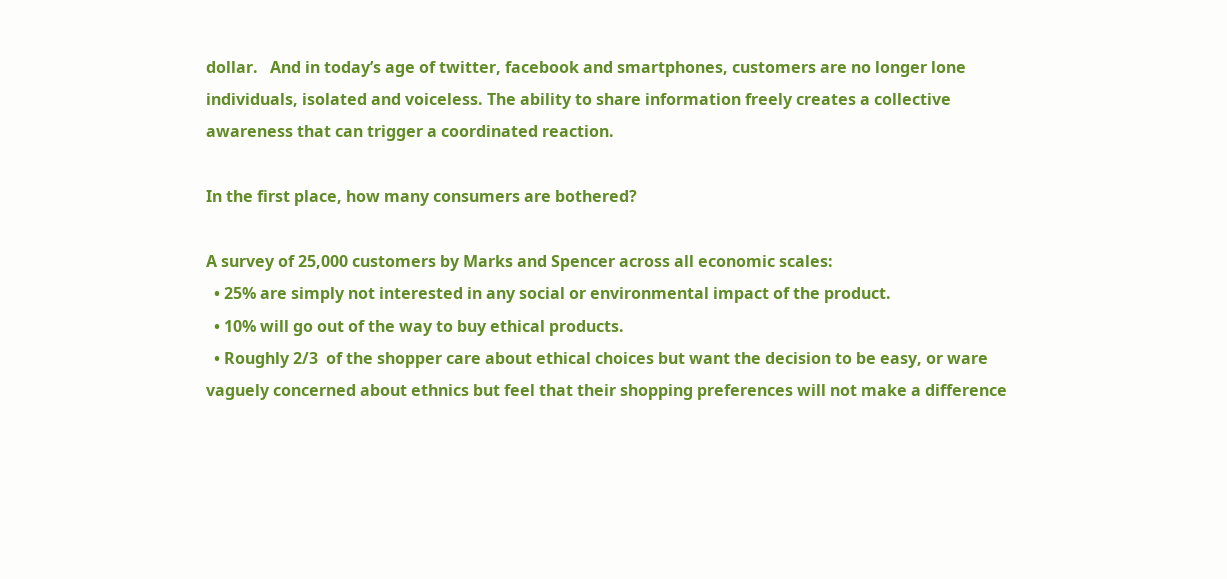dollar.   And in today’s age of twitter, facebook and smartphones, customers are no longer lone individuals, isolated and voiceless. The ability to share information freely creates a collective awareness that can trigger a coordinated reaction.

In the first place, how many consumers are bothered?

A survey of 25,000 customers by Marks and Spencer across all economic scales:
  • 25% are simply not interested in any social or environmental impact of the product.
  • 10% will go out of the way to buy ethical products.
  • Roughly 2/3  of the shopper care about ethical choices but want the decision to be easy, or ware vaguely concerned about ethnics but feel that their shopping preferences will not make a difference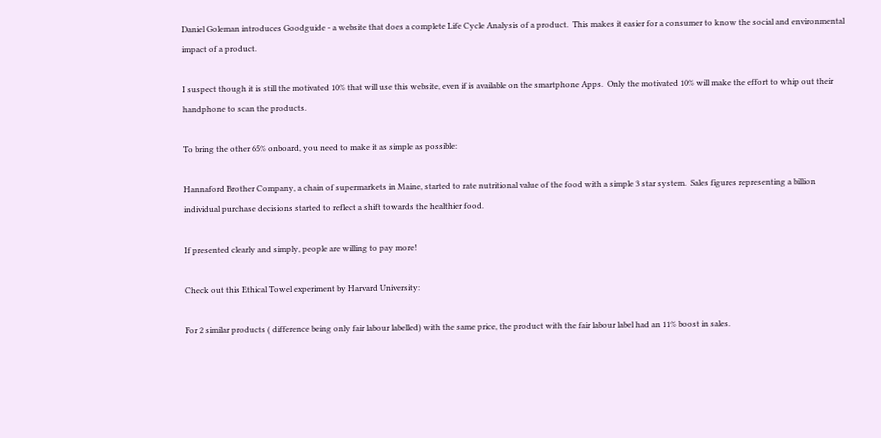Daniel Goleman introduces Goodguide - a website that does a complete Life Cycle Analysis of a product.  This makes it easier for a consumer to know the social and environmental impact of a product.

I suspect though it is still the motivated 10% that will use this website, even if is available on the smartphone Apps.  Only the motivated 10% will make the effort to whip out their handphone to scan the products.

To bring the other 65% onboard, you need to make it as simple as possible:

Hannaford Brother Company, a chain of supermarkets in Maine, started to rate nutritional value of the food with a simple 3 star system.  Sales figures representing a billion individual purchase decisions started to reflect a shift towards the healthier food.

If presented clearly and simply, people are willing to pay more!

Check out this Ethical Towel experiment by Harvard University:

For 2 similar products ( difference being only fair labour labelled) with the same price, the product with the fair labour label had an 11% boost in sales.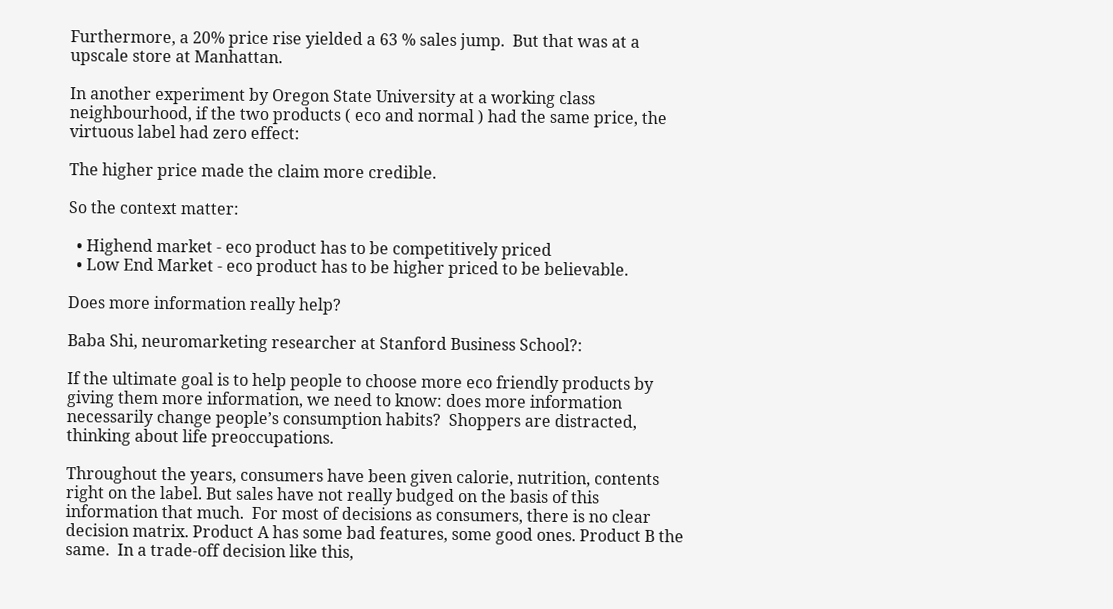Furthermore, a 20% price rise yielded a 63 % sales jump.  But that was at a upscale store at Manhattan.

In another experiment by Oregon State University at a working class neighbourhood, if the two products ( eco and normal ) had the same price, the virtuous label had zero effect:

The higher price made the claim more credible.

So the context matter:

  • Highend market - eco product has to be competitively priced
  • Low End Market - eco product has to be higher priced to be believable.

Does more information really help?

Baba Shi, neuromarketing researcher at Stanford Business School?:

If the ultimate goal is to help people to choose more eco friendly products by giving them more information, we need to know: does more information necessarily change people’s consumption habits?  Shoppers are distracted, thinking about life preoccupations.

Throughout the years, consumers have been given calorie, nutrition, contents right on the label. But sales have not really budged on the basis of this information that much.  For most of decisions as consumers, there is no clear decision matrix. Product A has some bad features, some good ones. Product B the same.  In a trade-off decision like this,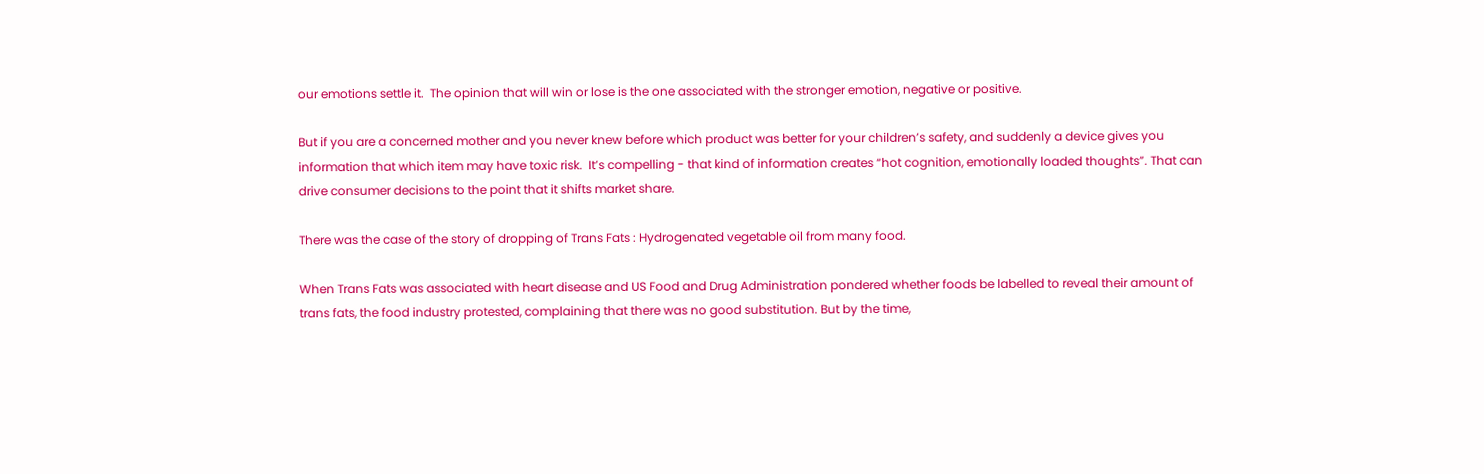our emotions settle it.  The opinion that will win or lose is the one associated with the stronger emotion, negative or positive.

But if you are a concerned mother and you never knew before which product was better for your children’s safety, and suddenly a device gives you information that which item may have toxic risk.  It’s compelling - that kind of information creates “hot cognition, emotionally loaded thoughts”. That can drive consumer decisions to the point that it shifts market share.

There was the case of the story of dropping of Trans Fats : Hydrogenated vegetable oil from many food.

When Trans Fats was associated with heart disease and US Food and Drug Administration pondered whether foods be labelled to reveal their amount of trans fats, the food industry protested, complaining that there was no good substitution. But by the time,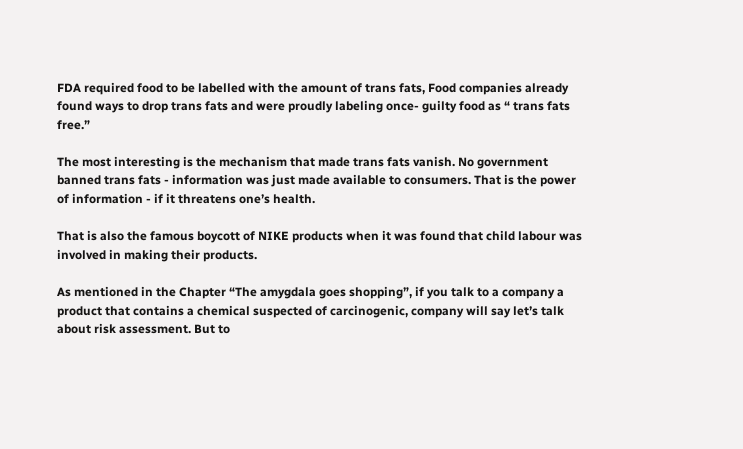FDA required food to be labelled with the amount of trans fats, Food companies already found ways to drop trans fats and were proudly labeling once- guilty food as “ trans fats free.”

The most interesting is the mechanism that made trans fats vanish. No government banned trans fats - information was just made available to consumers. That is the power of information - if it threatens one’s health.

That is also the famous boycott of NIKE products when it was found that child labour was involved in making their products.

As mentioned in the Chapter “The amygdala goes shopping”, if you talk to a company a product that contains a chemical suspected of carcinogenic, company will say let’s talk about risk assessment. But to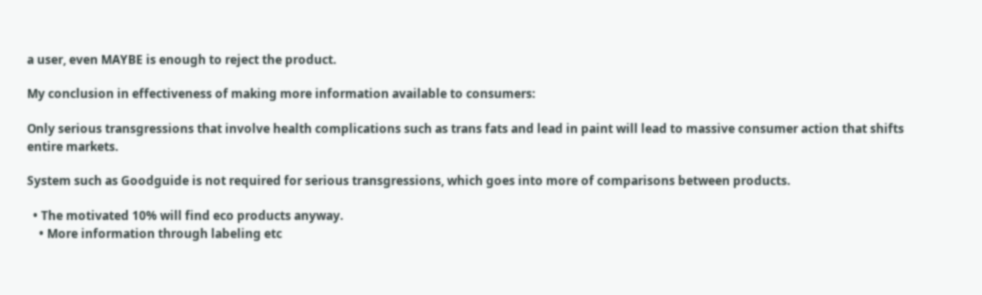a user, even MAYBE is enough to reject the product.

My conclusion in effectiveness of making more information available to consumers:

Only serious transgressions that involve health complications such as trans fats and lead in paint will lead to massive consumer action that shifts entire markets.

System such as Goodguide is not required for serious transgressions, which goes into more of comparisons between products.

  • The motivated 10% will find eco products anyway.
    • More information through labeling etc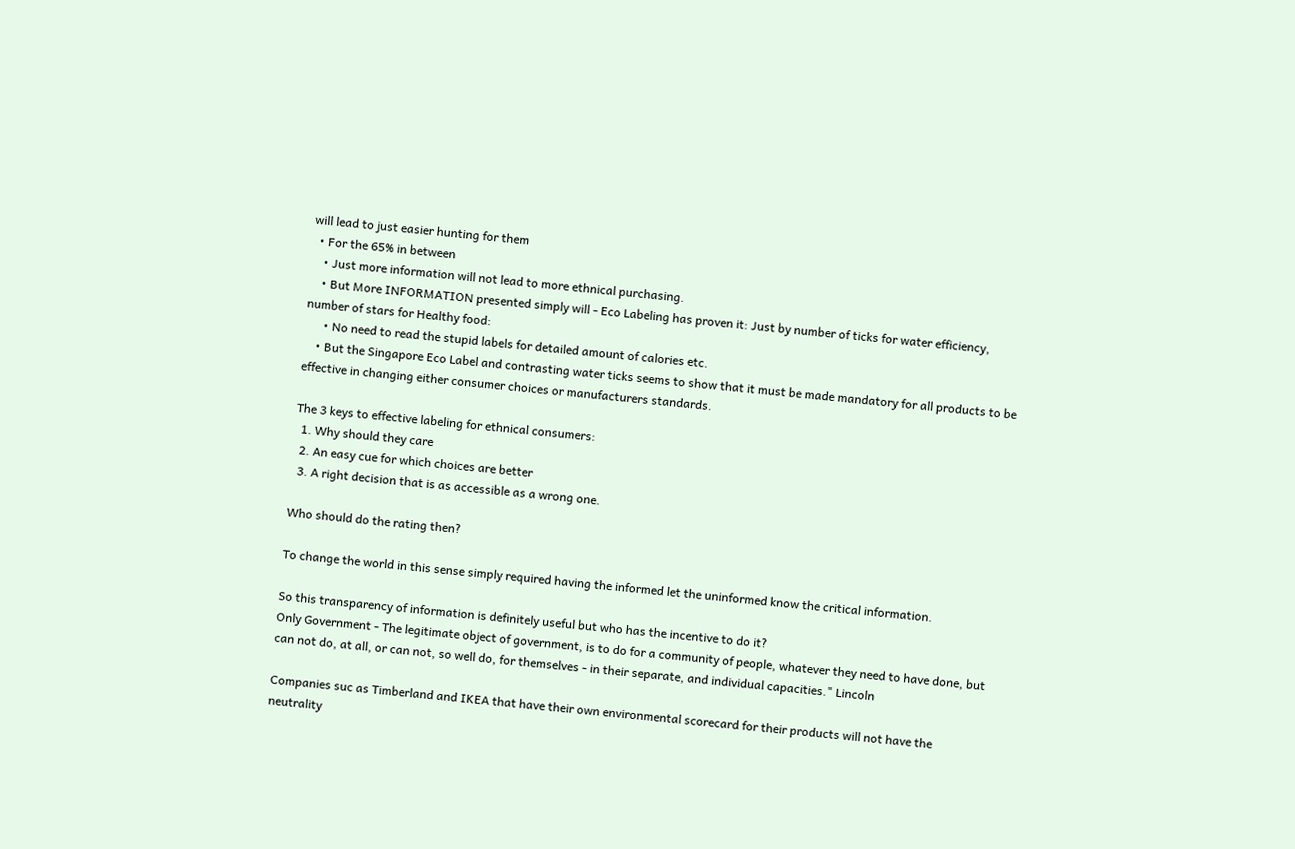will lead to just easier hunting for them
  • For the 65% in between
    • Just more information will not lead to more ethnical purchasing.
    • But More INFORMATION presented simply will - Eco Labeling has proven it: Just by number of ticks for water efficiency, number of stars for Healthy food:
      • No need to read the stupid labels for detailed amount of calories etc.
    • But the Singapore Eco Label and contrasting water ticks seems to show that it must be made mandatory for all products to be effective in changing either consumer choices or manufacturers standards.

The 3 keys to effective labeling for ethnical consumers:
  1. Why should they care
  2. An easy cue for which choices are better
  3. A right decision that is as accessible as a wrong one.

Who should do the rating then?

To change the world in this sense simply required having the informed let the uninformed know the critical information.

So this transparency of information is definitely useful but who has the incentive to do it?
Only Government - The legitimate object of government, is to do for a community of people, whatever they need to have done, but can not do, at all, or can not, so well do, for themselves - in their separate, and individual capacities." Lincoln

Companies suc as Timberland and IKEA that have their own environmental scorecard for their products will not have the neutrality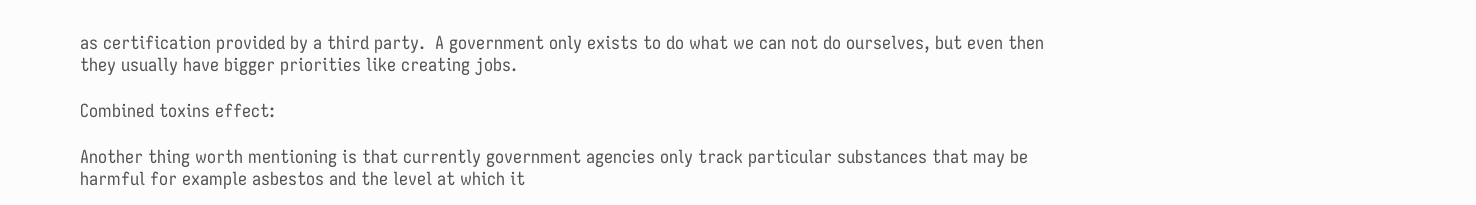as certification provided by a third party.  A government only exists to do what we can not do ourselves, but even then they usually have bigger priorities like creating jobs.

Combined toxins effect:

Another thing worth mentioning is that currently government agencies only track particular substances that may be harmful for example asbestos and the level at which it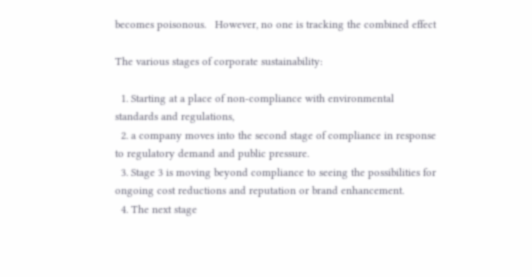becomes poisonous.   However, no one is tracking the combined effect

The various stages of corporate sustainability:

  1. Starting at a place of non-compliance with environmental standards and regulations,
  2. a company moves into the second stage of compliance in response to regulatory demand and public pressure.
  3. Stage 3 is moving beyond compliance to seeing the possibilities for ongoing cost reductions and reputation or brand enhancement.
  4. The next stage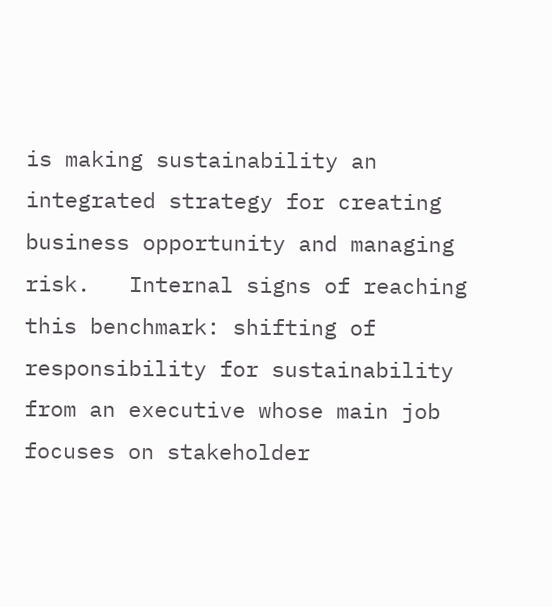is making sustainability an integrated strategy for creating business opportunity and managing risk.   Internal signs of reaching this benchmark: shifting of responsibility for sustainability from an executive whose main job focuses on stakeholder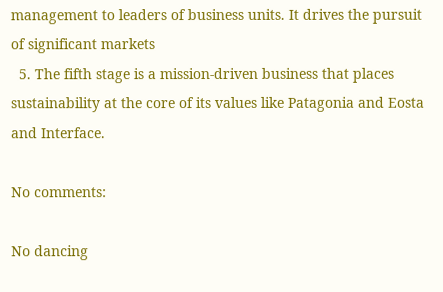management to leaders of business units. It drives the pursuit of significant markets
  5. The fifth stage is a mission-driven business that places sustainability at the core of its values like Patagonia and Eosta and Interface.

No comments:

No dancing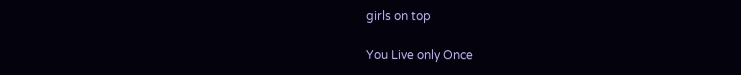girls on top

You Live only Once